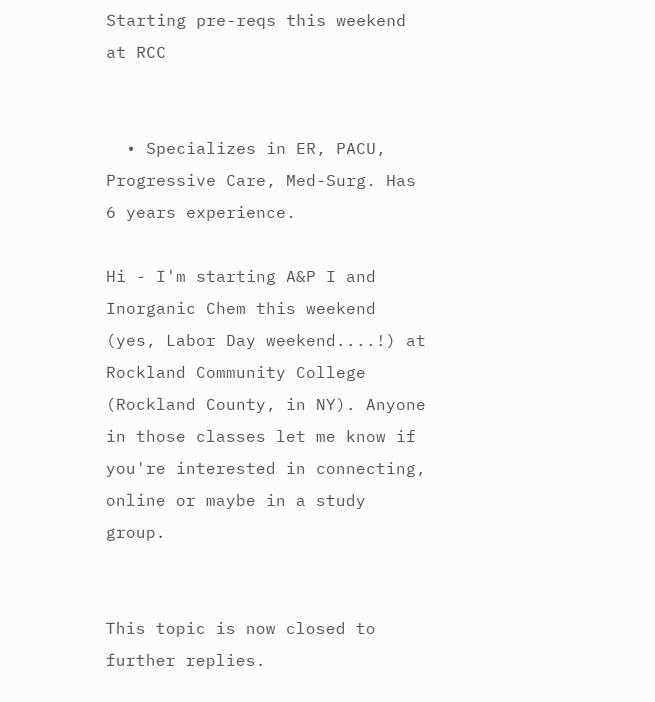Starting pre-reqs this weekend at RCC


  • Specializes in ER, PACU, Progressive Care, Med-Surg. Has 6 years experience.

Hi - I'm starting A&P I and Inorganic Chem this weekend (yes, Labor Day weekend....!) at Rockland Community College (Rockland County, in NY). Anyone in those classes let me know if you're interested in connecting, online or maybe in a study group.


This topic is now closed to further replies.